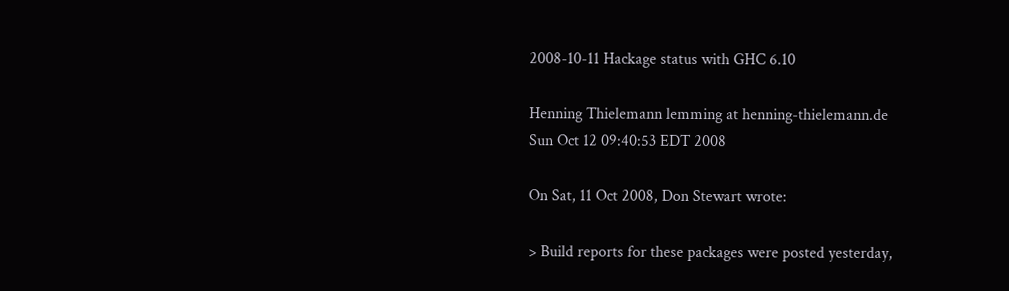2008-10-11 Hackage status with GHC 6.10

Henning Thielemann lemming at henning-thielemann.de
Sun Oct 12 09:40:53 EDT 2008

On Sat, 11 Oct 2008, Don Stewart wrote:

> Build reports for these packages were posted yesterday,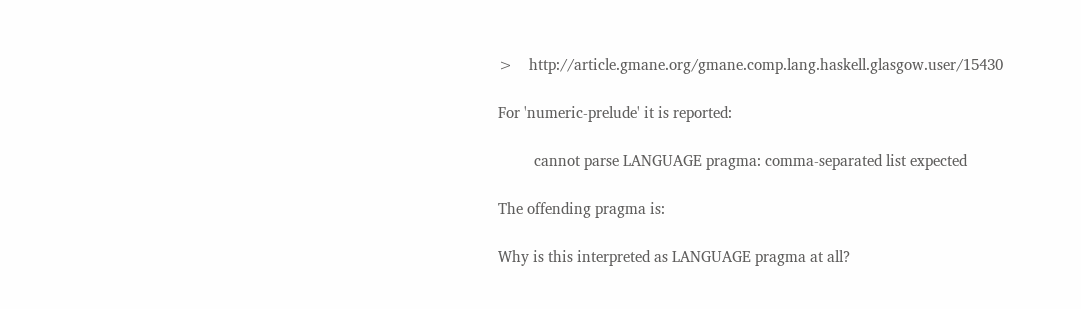>    http://article.gmane.org/gmane.comp.lang.haskell.glasgow.user/15430

For 'numeric-prelude' it is reported:

         cannot parse LANGUAGE pragma: comma-separated list expected

The offending pragma is:

Why is this interpreted as LANGUAGE pragma at all?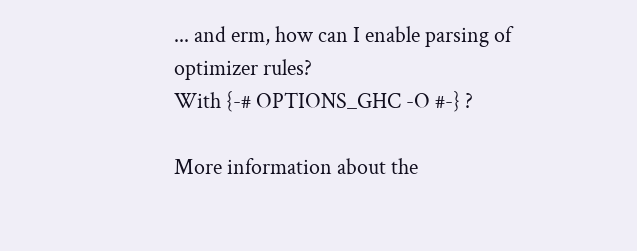... and erm, how can I enable parsing of optimizer rules?
With {-# OPTIONS_GHC -O #-} ?

More information about the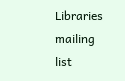Libraries mailing list